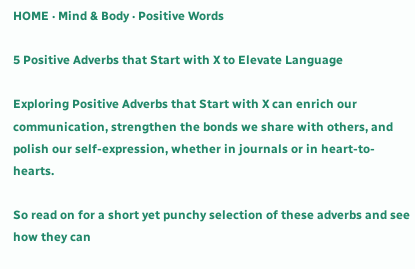HOME · Mind & Body · Positive Words

5 Positive Adverbs that Start with X to Elevate Language

Exploring Positive Adverbs that Start with X can enrich our communication, strengthen the bonds we share with others, and polish our self-expression, whether in journals or in heart-to-hearts.

So read on for a short yet punchy selection of these adverbs and see how they can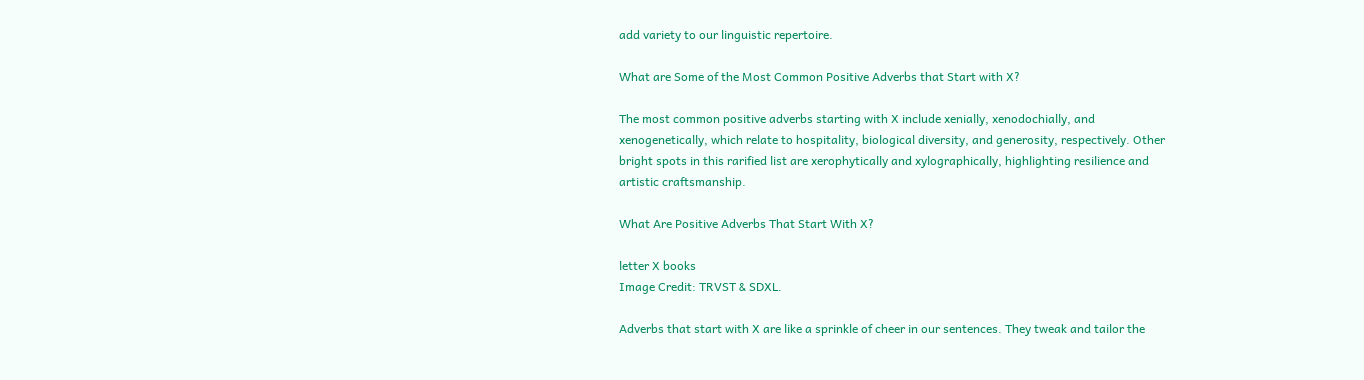add variety to our linguistic repertoire.

What are Some of the Most Common Positive Adverbs that Start with X?

The most common positive adverbs starting with X include xenially, xenodochially, and xenogenetically, which relate to hospitality, biological diversity, and generosity, respectively. Other bright spots in this rarified list are xerophytically and xylographically, highlighting resilience and artistic craftsmanship.

What Are Positive Adverbs That Start With X?

letter X books
Image Credit: TRVST & SDXL.

Adverbs that start with X are like a sprinkle of cheer in our sentences. They tweak and tailor the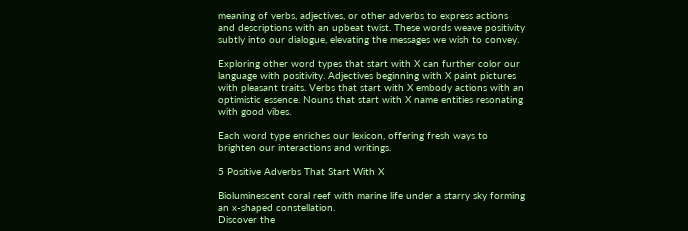meaning of verbs, adjectives, or other adverbs to express actions and descriptions with an upbeat twist. These words weave positivity subtly into our dialogue, elevating the messages we wish to convey.

Exploring other word types that start with X can further color our language with positivity. Adjectives beginning with X paint pictures with pleasant traits. Verbs that start with X embody actions with an optimistic essence. Nouns that start with X name entities resonating with good vibes.

Each word type enriches our lexicon, offering fresh ways to brighten our interactions and writings.

5 Positive Adverbs That Start With X

Bioluminescent coral reef with marine life under a starry sky forming an x-shaped constellation.
Discover the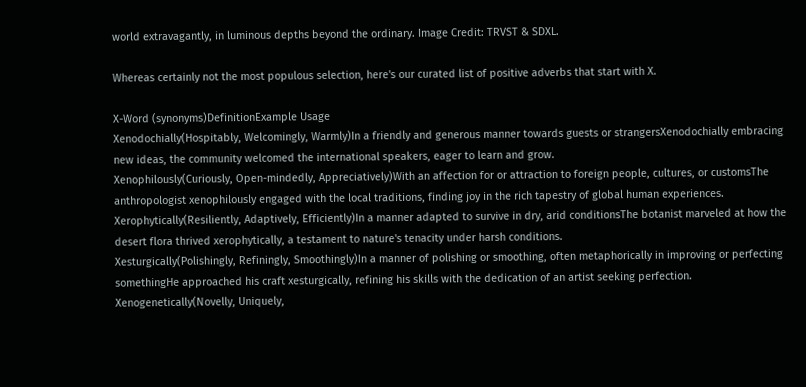world extravagantly, in luminous depths beyond the ordinary. Image Credit: TRVST & SDXL.

Whereas certainly not the most populous selection, here's our curated list of positive adverbs that start with X.

X-Word (synonyms)DefinitionExample Usage
Xenodochially(Hospitably, Welcomingly, Warmly)In a friendly and generous manner towards guests or strangersXenodochially embracing new ideas, the community welcomed the international speakers, eager to learn and grow.
Xenophilously(Curiously, Open-mindedly, Appreciatively)With an affection for or attraction to foreign people, cultures, or customsThe anthropologist xenophilously engaged with the local traditions, finding joy in the rich tapestry of global human experiences.
Xerophytically(Resiliently, Adaptively, Efficiently)In a manner adapted to survive in dry, arid conditionsThe botanist marveled at how the desert flora thrived xerophytically, a testament to nature's tenacity under harsh conditions.
Xesturgically(Polishingly, Refiningly, Smoothingly)In a manner of polishing or smoothing, often metaphorically in improving or perfecting somethingHe approached his craft xesturgically, refining his skills with the dedication of an artist seeking perfection.
Xenogenetically(Novelly, Uniquely,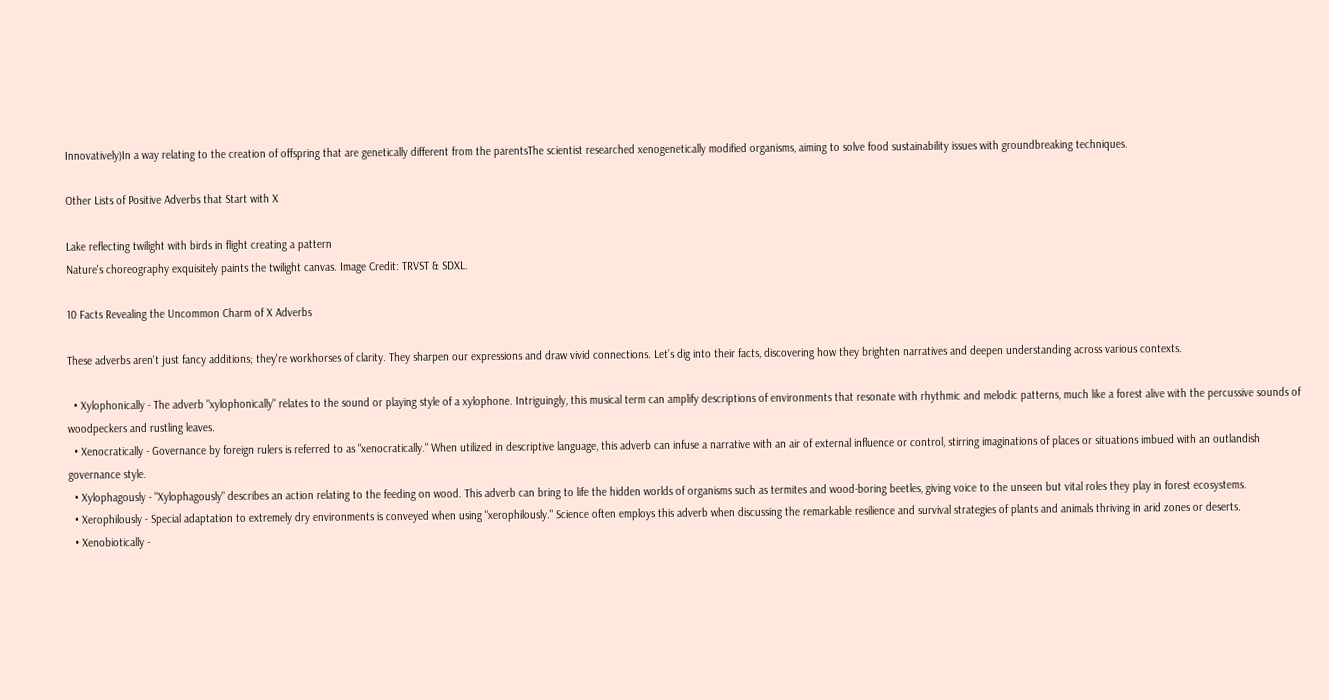Innovatively)In a way relating to the creation of offspring that are genetically different from the parentsThe scientist researched xenogenetically modified organisms, aiming to solve food sustainability issues with groundbreaking techniques.

Other Lists of Positive Adverbs that Start with X

Lake reflecting twilight with birds in flight creating a pattern
Nature's choreography exquisitely paints the twilight canvas. Image Credit: TRVST & SDXL.

10 Facts Revealing the Uncommon Charm of X Adverbs

These adverbs aren't just fancy additions; they're workhorses of clarity. They sharpen our expressions and draw vivid connections. Let’s dig into their facts, discovering how they brighten narratives and deepen understanding across various contexts.

  • Xylophonically - The adverb "xylophonically" relates to the sound or playing style of a xylophone. Intriguingly, this musical term can amplify descriptions of environments that resonate with rhythmic and melodic patterns, much like a forest alive with the percussive sounds of woodpeckers and rustling leaves.
  • Xenocratically - Governance by foreign rulers is referred to as "xenocratically." When utilized in descriptive language, this adverb can infuse a narrative with an air of external influence or control, stirring imaginations of places or situations imbued with an outlandish governance style.
  • Xylophagously - "Xylophagously" describes an action relating to the feeding on wood. This adverb can bring to life the hidden worlds of organisms such as termites and wood-boring beetles, giving voice to the unseen but vital roles they play in forest ecosystems.
  • Xerophilously - Special adaptation to extremely dry environments is conveyed when using "xerophilously." Science often employs this adverb when discussing the remarkable resilience and survival strategies of plants and animals thriving in arid zones or deserts.
  • Xenobiotically -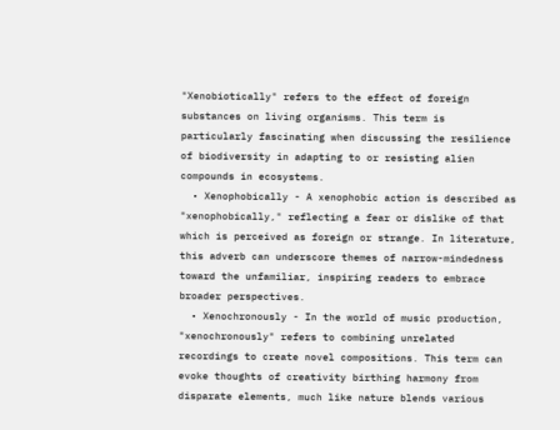"Xenobiotically" refers to the effect of foreign substances on living organisms. This term is particularly fascinating when discussing the resilience of biodiversity in adapting to or resisting alien compounds in ecosystems.
  • Xenophobically - A xenophobic action is described as "xenophobically," reflecting a fear or dislike of that which is perceived as foreign or strange. In literature, this adverb can underscore themes of narrow-mindedness toward the unfamiliar, inspiring readers to embrace broader perspectives.
  • Xenochronously - In the world of music production, "xenochronously" refers to combining unrelated recordings to create novel compositions. This term can evoke thoughts of creativity birthing harmony from disparate elements, much like nature blends various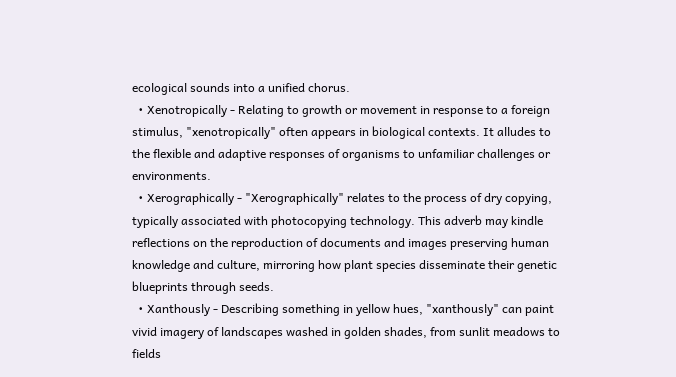ecological sounds into a unified chorus.
  • Xenotropically - Relating to growth or movement in response to a foreign stimulus, "xenotropically" often appears in biological contexts. It alludes to the flexible and adaptive responses of organisms to unfamiliar challenges or environments.
  • Xerographically - "Xerographically" relates to the process of dry copying, typically associated with photocopying technology. This adverb may kindle reflections on the reproduction of documents and images preserving human knowledge and culture, mirroring how plant species disseminate their genetic blueprints through seeds.
  • Xanthously - Describing something in yellow hues, "xanthously" can paint vivid imagery of landscapes washed in golden shades, from sunlit meadows to fields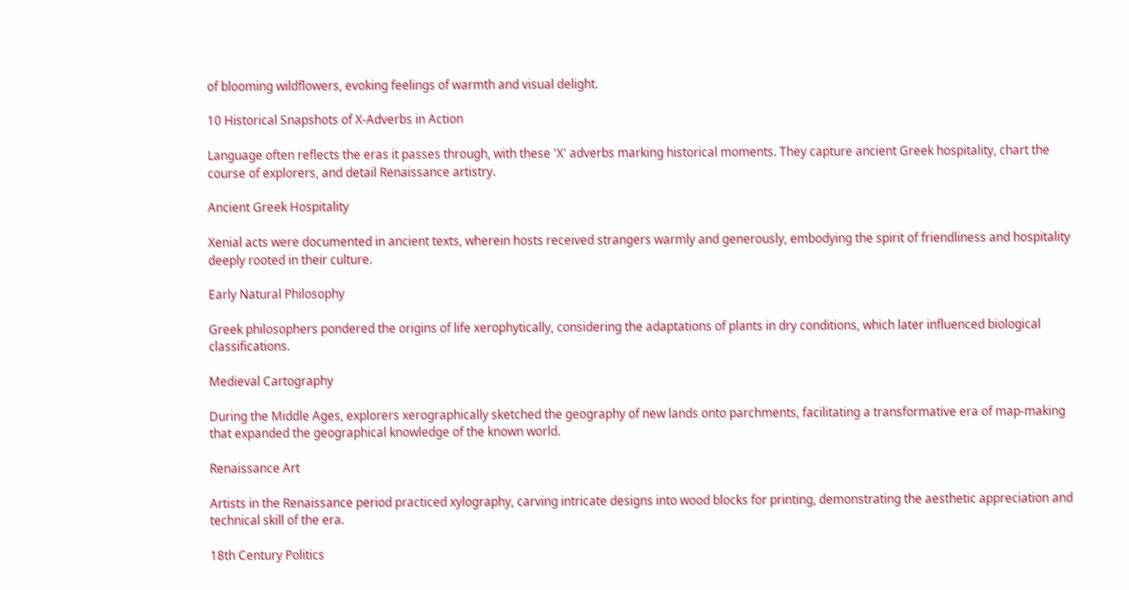of blooming wildflowers, evoking feelings of warmth and visual delight.

10 Historical Snapshots of X-Adverbs in Action

Language often reflects the eras it passes through, with these 'X' adverbs marking historical moments. They capture ancient Greek hospitality, chart the course of explorers, and detail Renaissance artistry.

Ancient Greek Hospitality

Xenial acts were documented in ancient texts, wherein hosts received strangers warmly and generously, embodying the spirit of friendliness and hospitality deeply rooted in their culture.

Early Natural Philosophy

Greek philosophers pondered the origins of life xerophytically, considering the adaptations of plants in dry conditions, which later influenced biological classifications.

Medieval Cartography

During the Middle Ages, explorers xerographically sketched the geography of new lands onto parchments, facilitating a transformative era of map-making that expanded the geographical knowledge of the known world.

Renaissance Art

Artists in the Renaissance period practiced xylography, carving intricate designs into wood blocks for printing, demonstrating the aesthetic appreciation and technical skill of the era.

18th Century Politics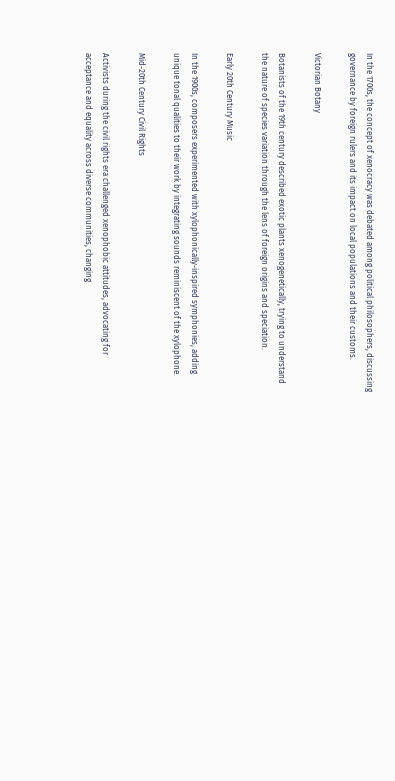In the 1700s, the concept of xenocracy was debated among political philosophers, discussing governance by foreign rulers and its impact on local populations and their customs.

Victorian Botany

Botanists of the 19th century described exotic plants xenogenetically, trying to understand the nature of species variation through the lens of foreign origins and speciation.

Early 20th Century Music

In the 1900s, composers experimented with xylophonically-inspired symphonies, adding unique tonal qualities to their work by integrating sounds reminiscent of the xylophone.

Mid-20th Century Civil Rights

Activists during the civil rights era challenged xenophobic attitudes, advocating for acceptance and equality across diverse communities, changing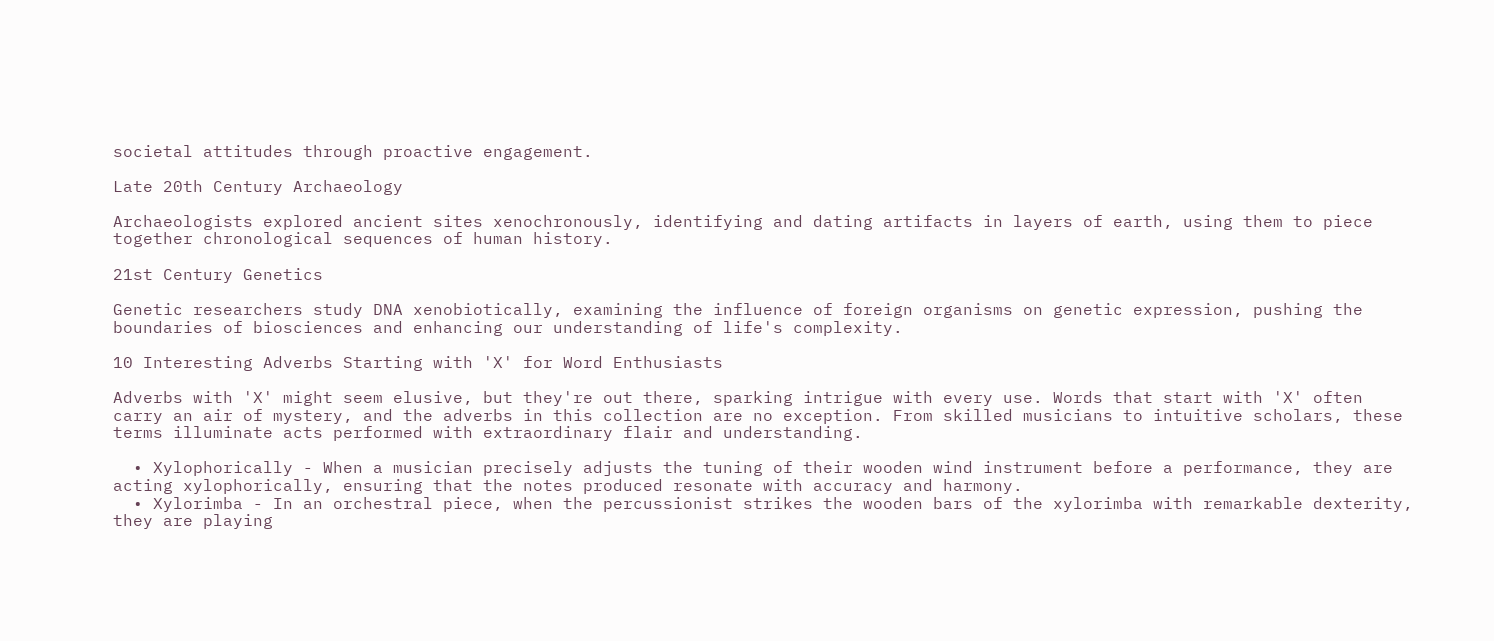societal attitudes through proactive engagement.

Late 20th Century Archaeology

Archaeologists explored ancient sites xenochronously, identifying and dating artifacts in layers of earth, using them to piece together chronological sequences of human history.

21st Century Genetics

Genetic researchers study DNA xenobiotically, examining the influence of foreign organisms on genetic expression, pushing the boundaries of biosciences and enhancing our understanding of life's complexity.

10 Interesting Adverbs Starting with 'X' for Word Enthusiasts

Adverbs with 'X' might seem elusive, but they're out there, sparking intrigue with every use. Words that start with 'X' often carry an air of mystery, and the adverbs in this collection are no exception. From skilled musicians to intuitive scholars, these terms illuminate acts performed with extraordinary flair and understanding.

  • Xylophorically - When a musician precisely adjusts the tuning of their wooden wind instrument before a performance, they are acting xylophorically, ensuring that the notes produced resonate with accuracy and harmony.
  • Xylorimba - In an orchestral piece, when the percussionist strikes the wooden bars of the xylorimba with remarkable dexterity, they are playing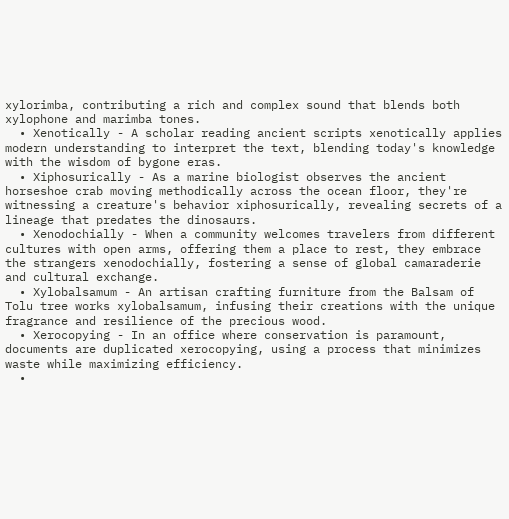xylorimba, contributing a rich and complex sound that blends both xylophone and marimba tones.
  • Xenotically - A scholar reading ancient scripts xenotically applies modern understanding to interpret the text, blending today's knowledge with the wisdom of bygone eras.
  • Xiphosurically - As a marine biologist observes the ancient horseshoe crab moving methodically across the ocean floor, they're witnessing a creature's behavior xiphosurically, revealing secrets of a lineage that predates the dinosaurs.
  • Xenodochially - When a community welcomes travelers from different cultures with open arms, offering them a place to rest, they embrace the strangers xenodochially, fostering a sense of global camaraderie and cultural exchange.
  • Xylobalsamum - An artisan crafting furniture from the Balsam of Tolu tree works xylobalsamum, infusing their creations with the unique fragrance and resilience of the precious wood.
  • Xerocopying - In an office where conservation is paramount, documents are duplicated xerocopying, using a process that minimizes waste while maximizing efficiency.
  •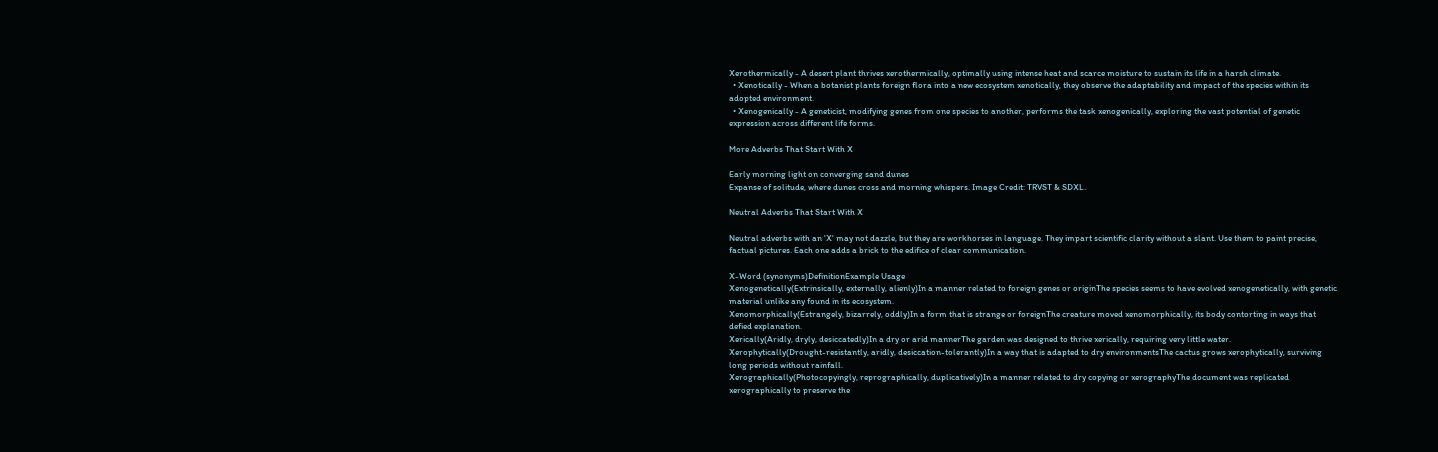Xerothermically - A desert plant thrives xerothermically, optimally using intense heat and scarce moisture to sustain its life in a harsh climate.
  • Xenotically - When a botanist plants foreign flora into a new ecosystem xenotically, they observe the adaptability and impact of the species within its adopted environment.
  • Xenogenically - A geneticist, modifying genes from one species to another, performs the task xenogenically, exploring the vast potential of genetic expression across different life forms.

More Adverbs That Start With X

Early morning light on converging sand dunes
Expanse of solitude, where dunes cross and morning whispers. Image Credit: TRVST & SDXL.

Neutral Adverbs That Start With X

Neutral adverbs with an 'X' may not dazzle, but they are workhorses in language. They impart scientific clarity without a slant. Use them to paint precise, factual pictures. Each one adds a brick to the edifice of clear communication.

X-Word (synonyms)DefinitionExample Usage
Xenogenetically(Extrinsically, externally, alienly)In a manner related to foreign genes or originThe species seems to have evolved xenogenetically, with genetic material unlike any found in its ecosystem.
Xenomorphically(Estrangely, bizarrely, oddly)In a form that is strange or foreignThe creature moved xenomorphically, its body contorting in ways that defied explanation.
Xerically(Aridly, dryly, desiccatedly)In a dry or arid mannerThe garden was designed to thrive xerically, requiring very little water.
Xerophytically(Drought-resistantly, aridly, desiccation-tolerantly)In a way that is adapted to dry environmentsThe cactus grows xerophytically, surviving long periods without rainfall.
Xerographically(Photocopyingly, reprographically, duplicatively)In a manner related to dry copying or xerographyThe document was replicated xerographically to preserve the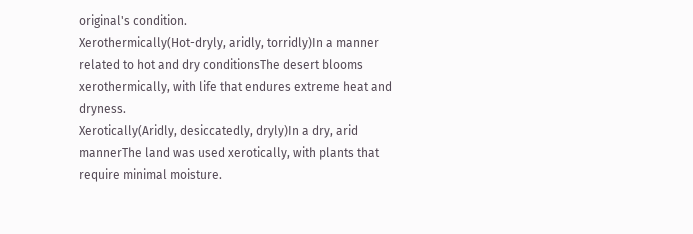original's condition.
Xerothermically(Hot-dryly, aridly, torridly)In a manner related to hot and dry conditionsThe desert blooms xerothermically, with life that endures extreme heat and dryness.
Xerotically(Aridly, desiccatedly, dryly)In a dry, arid mannerThe land was used xerotically, with plants that require minimal moisture.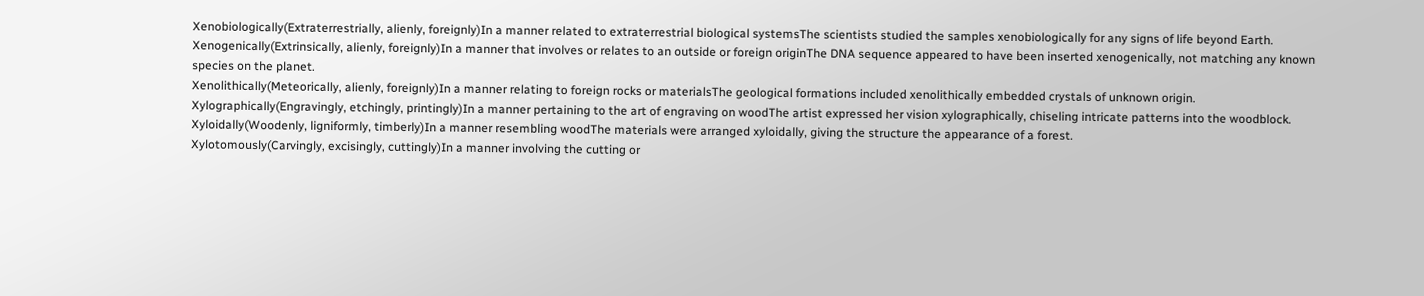Xenobiologically(Extraterrestrially, alienly, foreignly)In a manner related to extraterrestrial biological systemsThe scientists studied the samples xenobiologically for any signs of life beyond Earth.
Xenogenically(Extrinsically, alienly, foreignly)In a manner that involves or relates to an outside or foreign originThe DNA sequence appeared to have been inserted xenogenically, not matching any known species on the planet.
Xenolithically(Meteorically, alienly, foreignly)In a manner relating to foreign rocks or materialsThe geological formations included xenolithically embedded crystals of unknown origin.
Xylographically(Engravingly, etchingly, printingly)In a manner pertaining to the art of engraving on woodThe artist expressed her vision xylographically, chiseling intricate patterns into the woodblock.
Xyloidally(Woodenly, ligniformly, timberly)In a manner resembling woodThe materials were arranged xyloidally, giving the structure the appearance of a forest.
Xylotomously(Carvingly, excisingly, cuttingly)In a manner involving the cutting or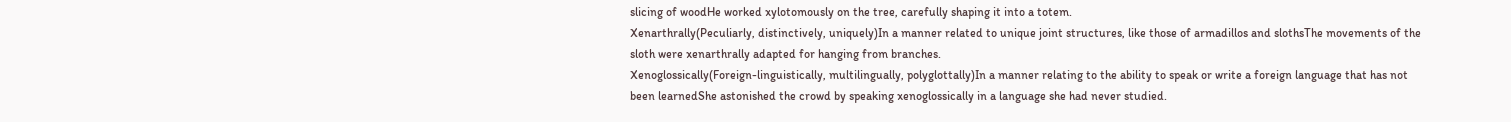slicing of woodHe worked xylotomously on the tree, carefully shaping it into a totem.
Xenarthrally(Peculiarly, distinctively, uniquely)In a manner related to unique joint structures, like those of armadillos and slothsThe movements of the sloth were xenarthrally adapted for hanging from branches.
Xenoglossically(Foreign-linguistically, multilingually, polyglottally)In a manner relating to the ability to speak or write a foreign language that has not been learnedShe astonished the crowd by speaking xenoglossically in a language she had never studied.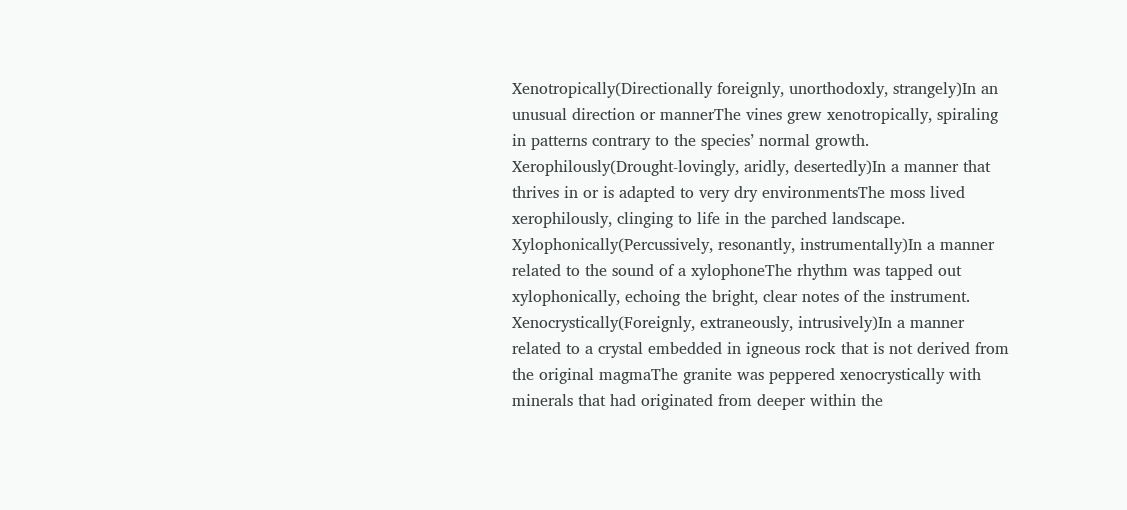Xenotropically(Directionally foreignly, unorthodoxly, strangely)In an unusual direction or mannerThe vines grew xenotropically, spiraling in patterns contrary to the species’ normal growth.
Xerophilously(Drought-lovingly, aridly, desertedly)In a manner that thrives in or is adapted to very dry environmentsThe moss lived xerophilously, clinging to life in the parched landscape.
Xylophonically(Percussively, resonantly, instrumentally)In a manner related to the sound of a xylophoneThe rhythm was tapped out xylophonically, echoing the bright, clear notes of the instrument.
Xenocrystically(Foreignly, extraneously, intrusively)In a manner related to a crystal embedded in igneous rock that is not derived from the original magmaThe granite was peppered xenocrystically with minerals that had originated from deeper within the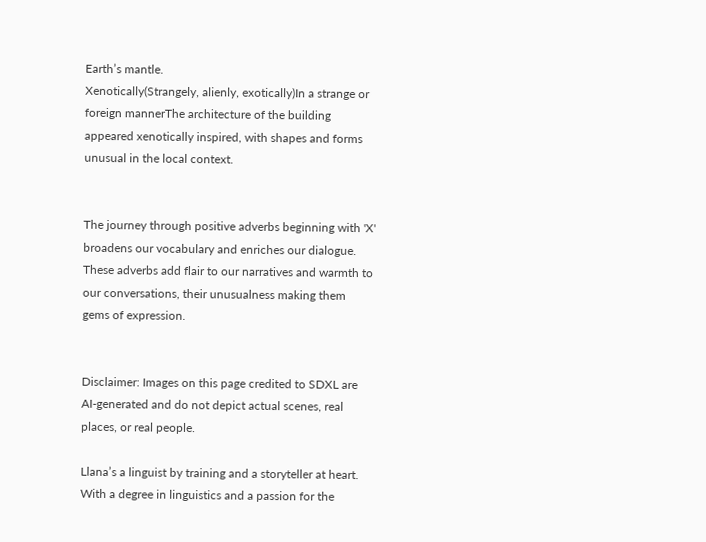Earth’s mantle.
Xenotically(Strangely, alienly, exotically)In a strange or foreign mannerThe architecture of the building appeared xenotically inspired, with shapes and forms unusual in the local context.


The journey through positive adverbs beginning with 'X' broadens our vocabulary and enriches our dialogue. These adverbs add flair to our narratives and warmth to our conversations, their unusualness making them gems of expression.


Disclaimer: Images on this page credited to SDXL are AI-generated and do not depict actual scenes, real places, or real people.

Llana’s a linguist by training and a storyteller at heart. With a degree in linguistics and a passion for the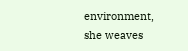environment, she weaves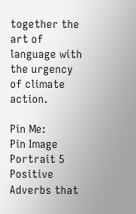together the art of language with the urgency of climate action.

Pin Me:
Pin Image Portrait 5 Positive Adverbs that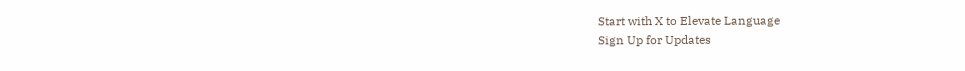Start with X to Elevate Language
Sign Up for Updates